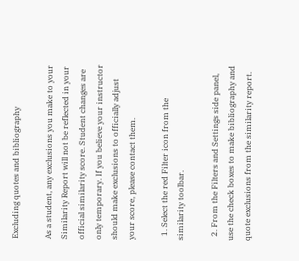Excluding quotes and bibliography

As a student, any exclusions you make to your Similarity Report will not be reflected in your official similarity score. Student changes are only temporary. If you believe your instructor should make exclusions to officially adjust your score, please contact them.

  1. Select the red Filter icon from the similarity toolbar.

  2. From the Filters and Settings side panel, use the check boxes to make bibliography and quote exclusions from the similarity report.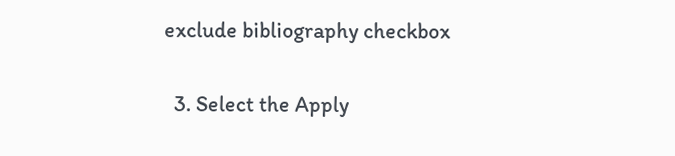exclude bibliography checkbox

  3. Select the Apply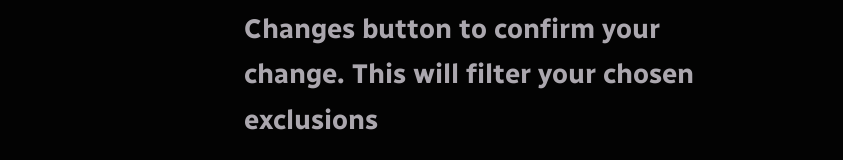Changes button to confirm your change. This will filter your chosen exclusions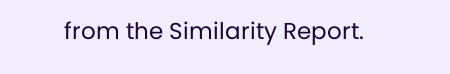from the Similarity Report.